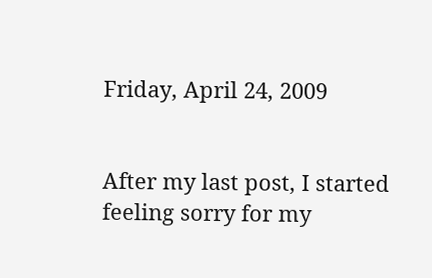Friday, April 24, 2009


After my last post, I started feeling sorry for my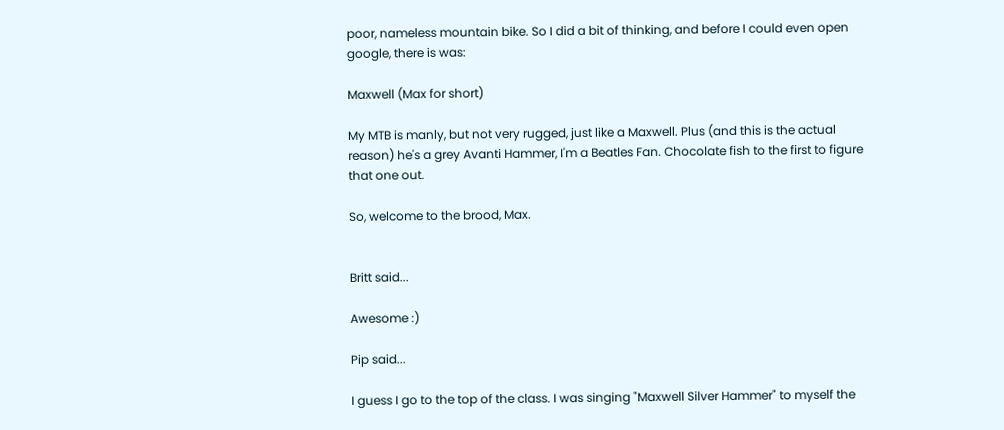poor, nameless mountain bike. So I did a bit of thinking, and before I could even open google, there is was:

Maxwell (Max for short)

My MTB is manly, but not very rugged, just like a Maxwell. Plus (and this is the actual reason) he's a grey Avanti Hammer, I'm a Beatles Fan. Chocolate fish to the first to figure that one out.

So, welcome to the brood, Max.


Britt said...

Awesome :)

Pip said...

I guess I go to the top of the class. I was singing "Maxwell Silver Hammer" to myself the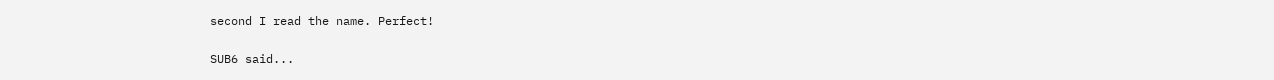second I read the name. Perfect!

SUB6 said...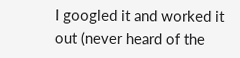I googled it and worked it out (never heard of the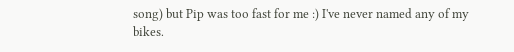song) but Pip was too fast for me :) I've never named any of my bikes.